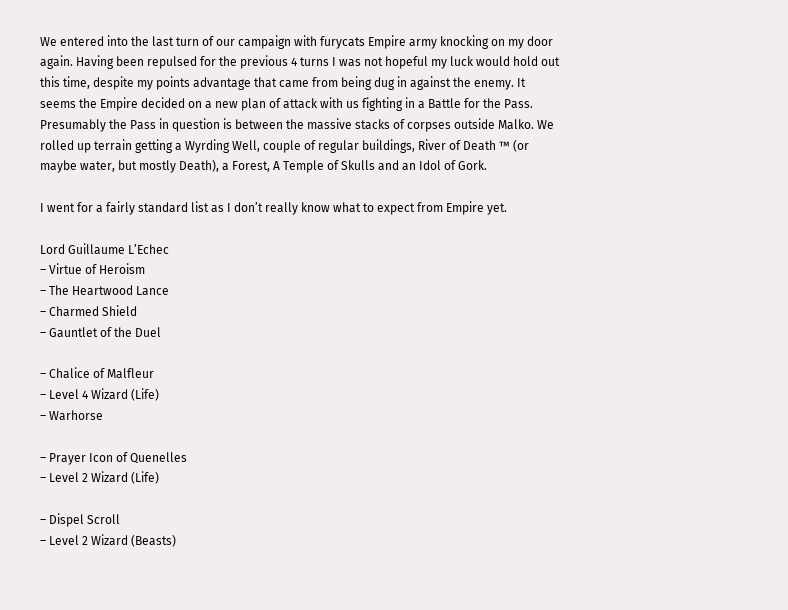We entered into the last turn of our campaign with furycats Empire army knocking on my door again. Having been repulsed for the previous 4 turns I was not hopeful my luck would hold out this time, despite my points advantage that came from being dug in against the enemy. It seems the Empire decided on a new plan of attack with us fighting in a Battle for the Pass. Presumably the Pass in question is between the massive stacks of corpses outside Malko. We rolled up terrain getting a Wyrding Well, couple of regular buildings, River of Death ™ (or maybe water, but mostly Death), a Forest, A Temple of Skulls and an Idol of Gork.

I went for a fairly standard list as I don’t really know what to expect from Empire yet.

Lord Guillaume L’Echec
– Virtue of Heroism
– The Heartwood Lance
– Charmed Shield
– Gauntlet of the Duel

– Chalice of Malfleur
– Level 4 Wizard (Life)
– Warhorse

– Prayer Icon of Quenelles
– Level 2 Wizard (Life)

– Dispel Scroll
– Level 2 Wizard (Beasts)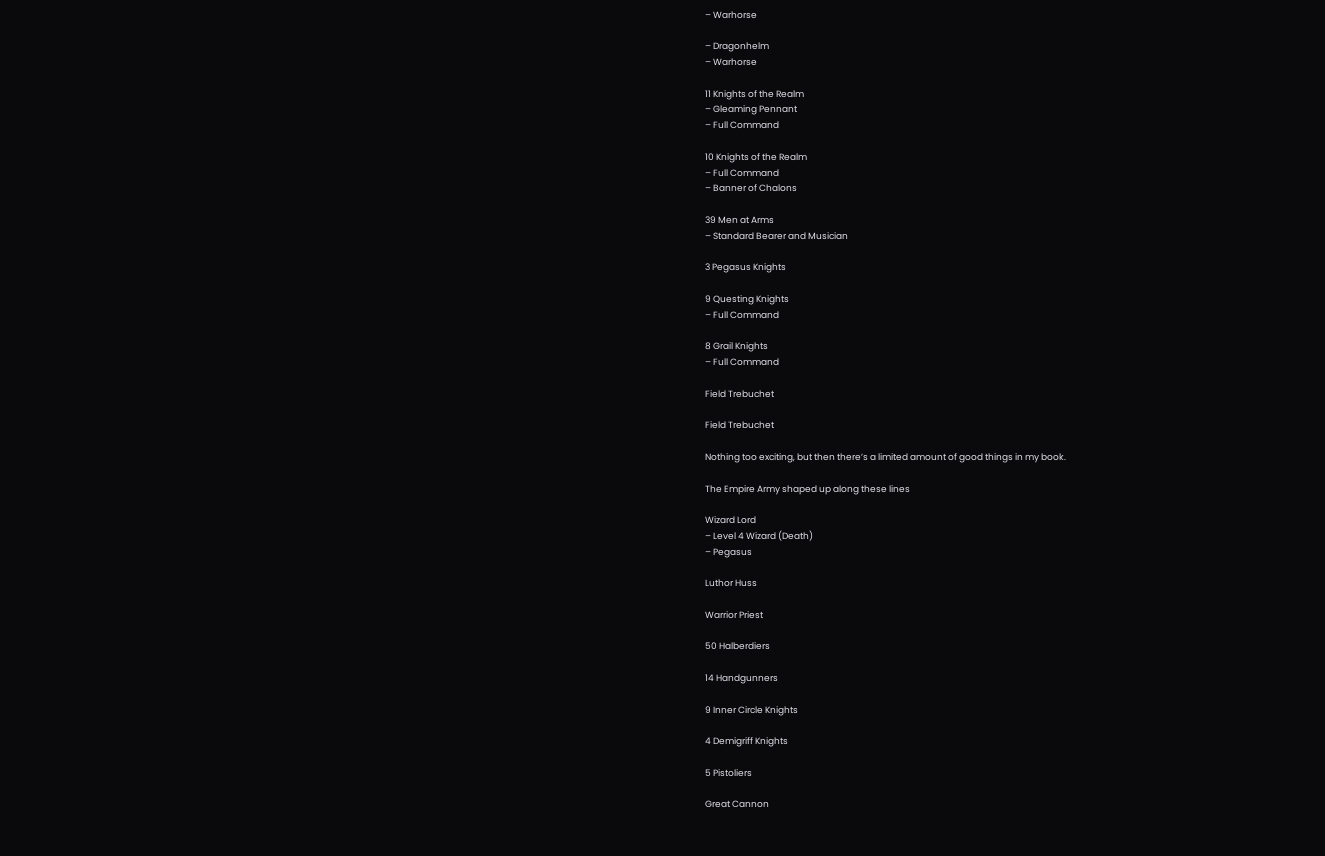– Warhorse

– Dragonhelm
– Warhorse

11 Knights of the Realm
– Gleaming Pennant
– Full Command

10 Knights of the Realm
– Full Command
– Banner of Chalons

39 Men at Arms
– Standard Bearer and Musician

3 Pegasus Knights

9 Questing Knights
– Full Command

8 Grail Knights
– Full Command

Field Trebuchet

Field Trebuchet

Nothing too exciting, but then there’s a limited amount of good things in my book.

The Empire Army shaped up along these lines

Wizard Lord
– Level 4 Wizard (Death)
– Pegasus

Luthor Huss

Warrior Priest

50 Halberdiers

14 Handgunners

9 Inner Circle Knights

4 Demigriff Knights

5 Pistoliers

Great Cannon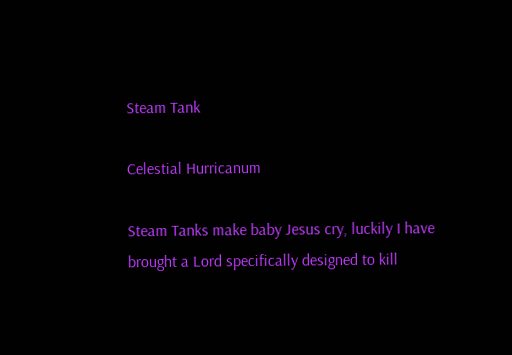Steam Tank

Celestial Hurricanum

Steam Tanks make baby Jesus cry, luckily I have brought a Lord specifically designed to kill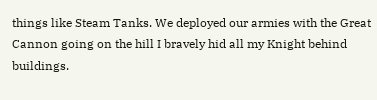things like Steam Tanks. We deployed our armies with the Great Cannon going on the hill I bravely hid all my Knight behind buildings.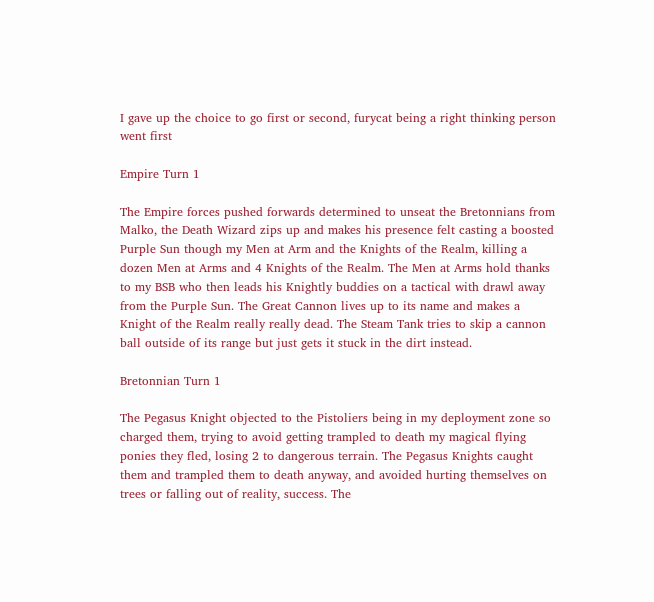I gave up the choice to go first or second, furycat being a right thinking person went first

Empire Turn 1

The Empire forces pushed forwards determined to unseat the Bretonnians from Malko, the Death Wizard zips up and makes his presence felt casting a boosted Purple Sun though my Men at Arm and the Knights of the Realm, killing a dozen Men at Arms and 4 Knights of the Realm. The Men at Arms hold thanks to my BSB who then leads his Knightly buddies on a tactical with drawl away from the Purple Sun. The Great Cannon lives up to its name and makes a Knight of the Realm really really dead. The Steam Tank tries to skip a cannon ball outside of its range but just gets it stuck in the dirt instead.

Bretonnian Turn 1

The Pegasus Knight objected to the Pistoliers being in my deployment zone so charged them, trying to avoid getting trampled to death my magical flying ponies they fled, losing 2 to dangerous terrain. The Pegasus Knights caught them and trampled them to death anyway, and avoided hurting themselves on trees or falling out of reality, success. The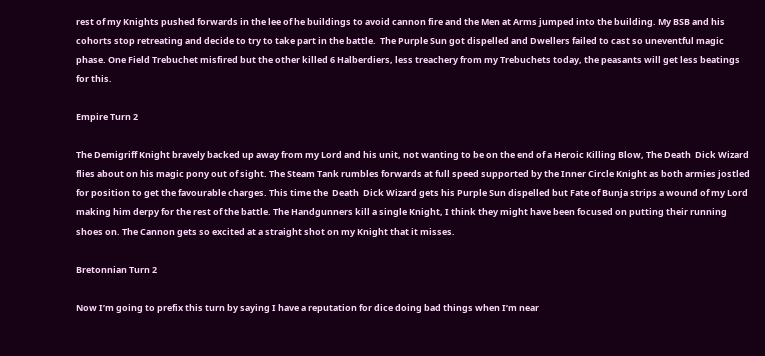rest of my Knights pushed forwards in the lee of he buildings to avoid cannon fire and the Men at Arms jumped into the building. My BSB and his cohorts stop retreating and decide to try to take part in the battle.  The Purple Sun got dispelled and Dwellers failed to cast so uneventful magic phase. One Field Trebuchet misfired but the other killed 6 Halberdiers, less treachery from my Trebuchets today, the peasants will get less beatings for this.

Empire Turn 2

The Demigriff Knight bravely backed up away from my Lord and his unit, not wanting to be on the end of a Heroic Killing Blow, The Death  Dick Wizard flies about on his magic pony out of sight. The Steam Tank rumbles forwards at full speed supported by the Inner Circle Knight as both armies jostled for position to get the favourable charges. This time the  Death  Dick Wizard gets his Purple Sun dispelled but Fate of Bunja strips a wound of my Lord making him derpy for the rest of the battle. The Handgunners kill a single Knight, I think they might have been focused on putting their running shoes on. The Cannon gets so excited at a straight shot on my Knight that it misses.

Bretonnian Turn 2

Now I’m going to prefix this turn by saying I have a reputation for dice doing bad things when I’m near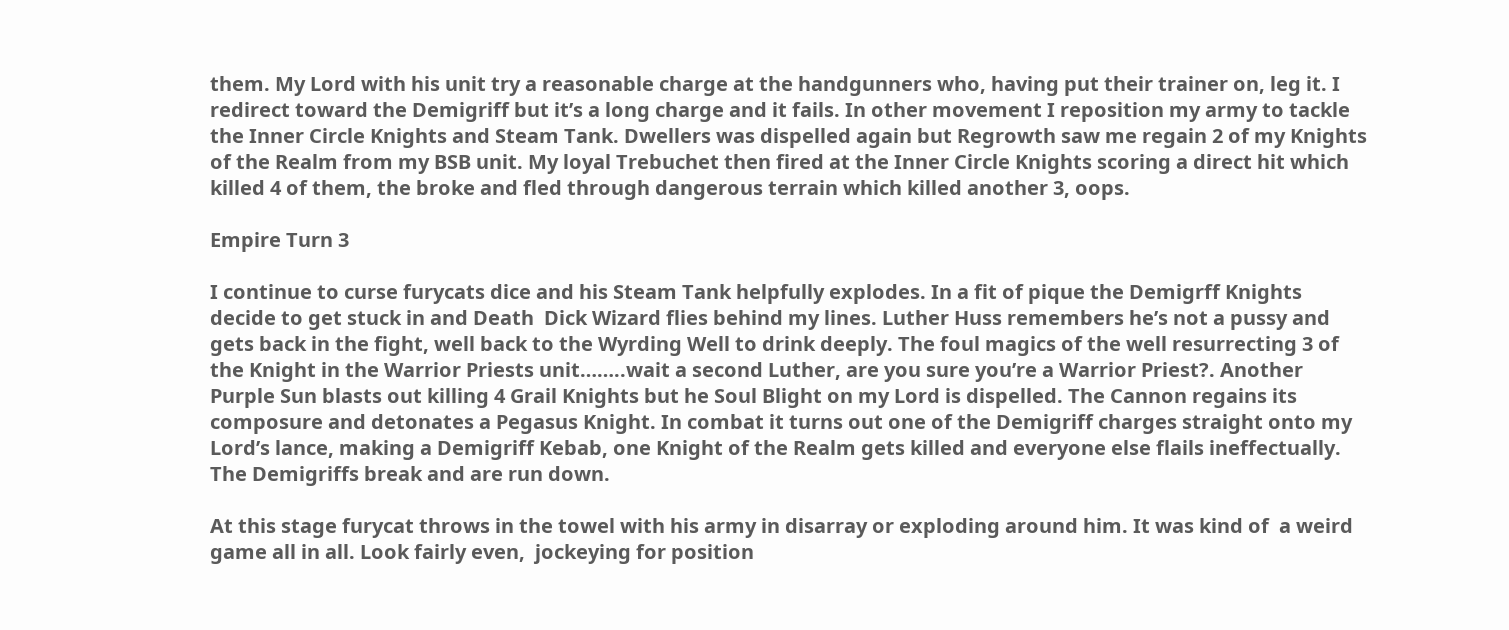them. My Lord with his unit try a reasonable charge at the handgunners who, having put their trainer on, leg it. I redirect toward the Demigriff but it’s a long charge and it fails. In other movement I reposition my army to tackle the Inner Circle Knights and Steam Tank. Dwellers was dispelled again but Regrowth saw me regain 2 of my Knights of the Realm from my BSB unit. My loyal Trebuchet then fired at the Inner Circle Knights scoring a direct hit which killed 4 of them, the broke and fled through dangerous terrain which killed another 3, oops.

Empire Turn 3

I continue to curse furycats dice and his Steam Tank helpfully explodes. In a fit of pique the Demigrff Knights decide to get stuck in and Death  Dick Wizard flies behind my lines. Luther Huss remembers he’s not a pussy and gets back in the fight, well back to the Wyrding Well to drink deeply. The foul magics of the well resurrecting 3 of the Knight in the Warrior Priests unit……..wait a second Luther, are you sure you’re a Warrior Priest?. Another Purple Sun blasts out killing 4 Grail Knights but he Soul Blight on my Lord is dispelled. The Cannon regains its composure and detonates a Pegasus Knight. In combat it turns out one of the Demigriff charges straight onto my Lord’s lance, making a Demigriff Kebab, one Knight of the Realm gets killed and everyone else flails ineffectually. The Demigriffs break and are run down.

At this stage furycat throws in the towel with his army in disarray or exploding around him. It was kind of  a weird game all in all. Look fairly even,  jockeying for position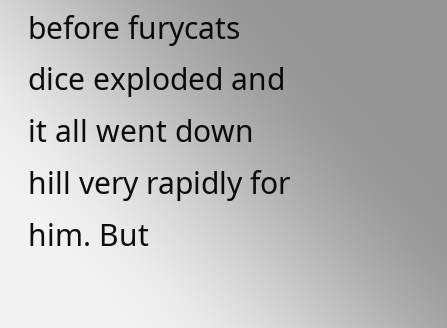before furycats dice exploded and it all went down hill very rapidly for him. But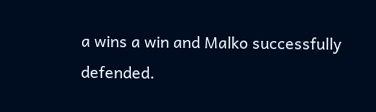a wins a win and Malko successfully defended.